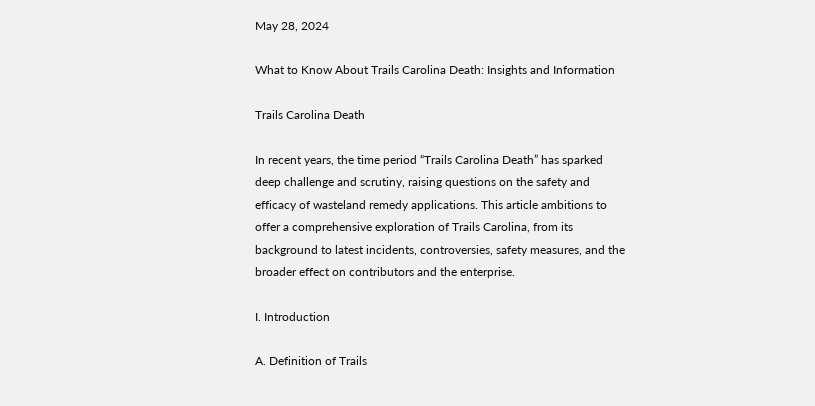May 28, 2024

What to Know About Trails Carolina Death: Insights and Information

Trails Carolina Death

In recent years, the time period “Trails Carolina Death” has sparked deep challenge and scrutiny, raising questions on the safety and efficacy of wasteland remedy applications. This article ambitions to offer a comprehensive exploration of Trails Carolina, from its background to latest incidents, controversies, safety measures, and the broader effect on contributors and the enterprise.

I. Introduction

A. Definition of Trails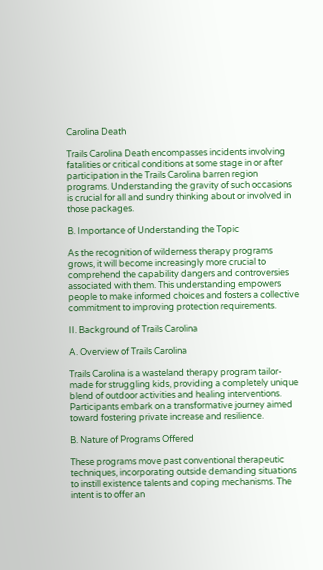Carolina Death

Trails Carolina Death encompasses incidents involving fatalities or critical conditions at some stage in or after participation in the Trails Carolina barren region programs. Understanding the gravity of such occasions is crucial for all and sundry thinking about or involved in those packages.

B. Importance of Understanding the Topic

As the recognition of wilderness therapy programs grows, it will become increasingly more crucial to comprehend the capability dangers and controversies associated with them. This understanding empowers people to make informed choices and fosters a collective commitment to improving protection requirements.

II. Background of Trails Carolina

A. Overview of Trails Carolina

Trails Carolina is a wasteland therapy program tailor-made for struggling kids, providing a completely unique blend of outdoor activities and healing interventions. Participants embark on a transformative journey aimed toward fostering private increase and resilience.

B. Nature of Programs Offered

These programs move past conventional therapeutic techniques, incorporating outside demanding situations to instill existence talents and coping mechanisms. The intent is to offer an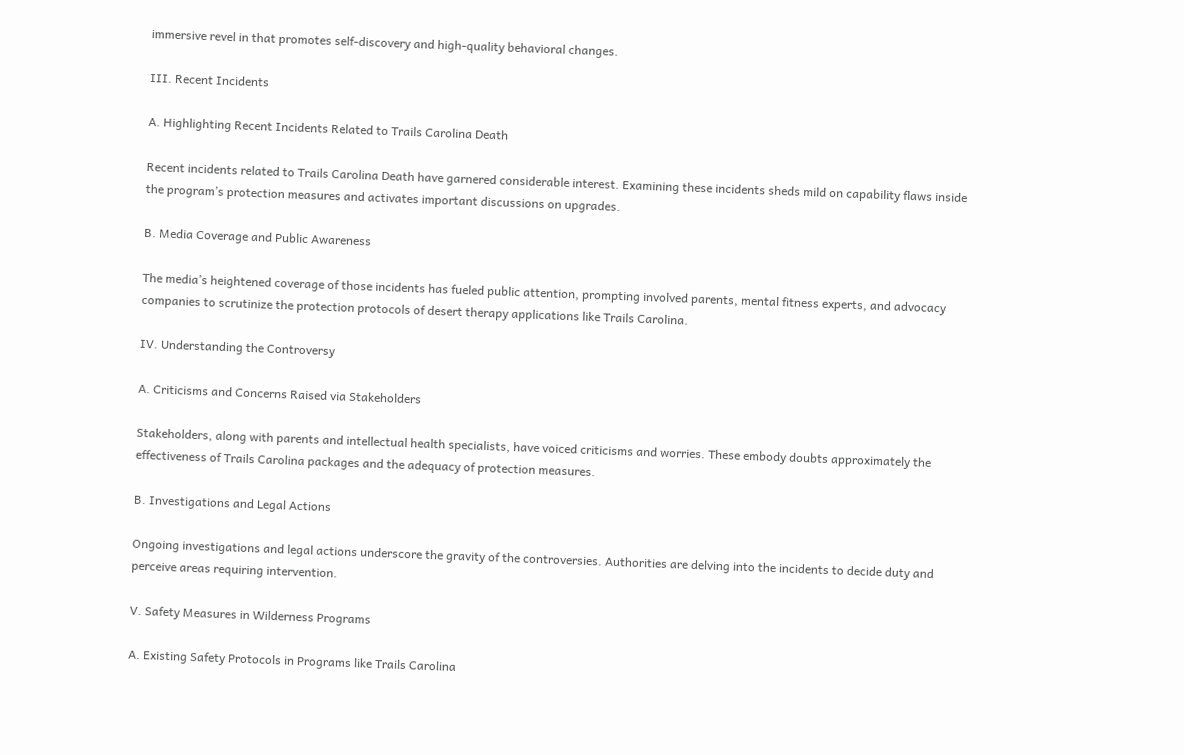immersive revel in that promotes self-discovery and high-quality behavioral changes.

III. Recent Incidents

A. Highlighting Recent Incidents Related to Trails Carolina Death

Recent incidents related to Trails Carolina Death have garnered considerable interest. Examining these incidents sheds mild on capability flaws inside the program’s protection measures and activates important discussions on upgrades.

B. Media Coverage and Public Awareness

The media’s heightened coverage of those incidents has fueled public attention, prompting involved parents, mental fitness experts, and advocacy companies to scrutinize the protection protocols of desert therapy applications like Trails Carolina.

IV. Understanding the Controversy

A. Criticisms and Concerns Raised via Stakeholders

Stakeholders, along with parents and intellectual health specialists, have voiced criticisms and worries. These embody doubts approximately the effectiveness of Trails Carolina packages and the adequacy of protection measures.

B. Investigations and Legal Actions

Ongoing investigations and legal actions underscore the gravity of the controversies. Authorities are delving into the incidents to decide duty and perceive areas requiring intervention.

V. Safety Measures in Wilderness Programs

A. Existing Safety Protocols in Programs like Trails Carolina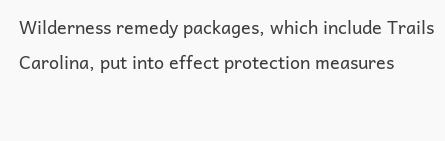Wilderness remedy packages, which include Trails Carolina, put into effect protection measures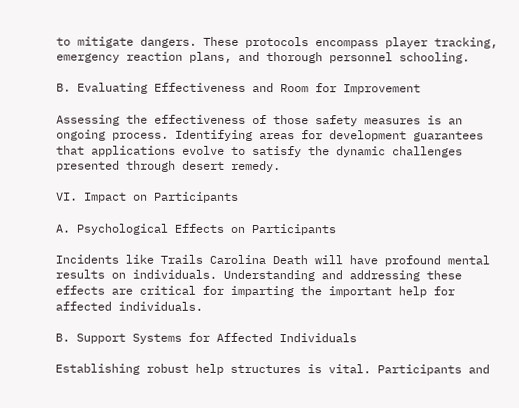to mitigate dangers. These protocols encompass player tracking, emergency reaction plans, and thorough personnel schooling.

B. Evaluating Effectiveness and Room for Improvement

Assessing the effectiveness of those safety measures is an ongoing process. Identifying areas for development guarantees that applications evolve to satisfy the dynamic challenges presented through desert remedy.

VI. Impact on Participants

A. Psychological Effects on Participants

Incidents like Trails Carolina Death will have profound mental results on individuals. Understanding and addressing these effects are critical for imparting the important help for affected individuals.

B. Support Systems for Affected Individuals

Establishing robust help structures is vital. Participants and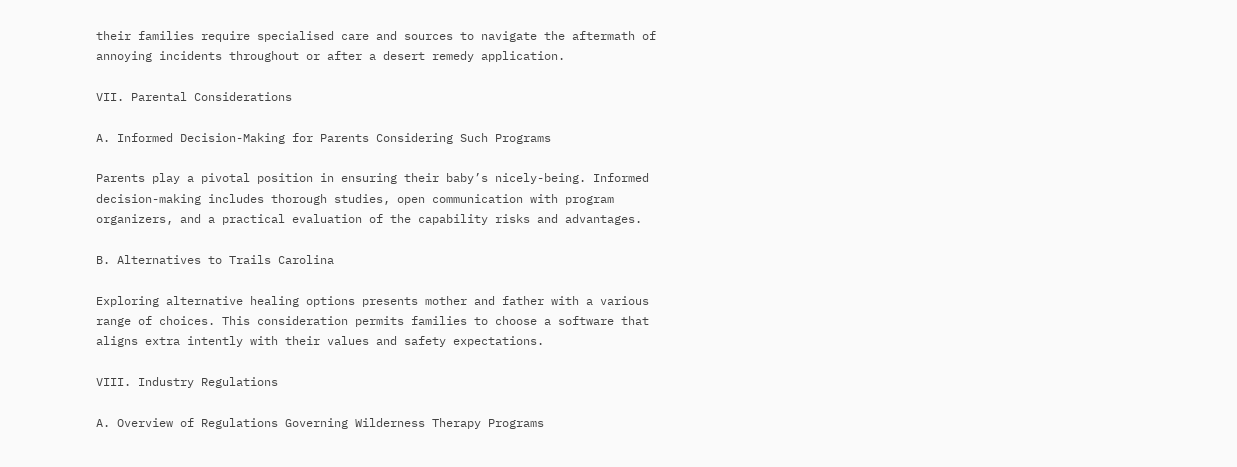their families require specialised care and sources to navigate the aftermath of annoying incidents throughout or after a desert remedy application.

VII. Parental Considerations

A. Informed Decision-Making for Parents Considering Such Programs

Parents play a pivotal position in ensuring their baby’s nicely-being. Informed decision-making includes thorough studies, open communication with program organizers, and a practical evaluation of the capability risks and advantages.

B. Alternatives to Trails Carolina

Exploring alternative healing options presents mother and father with a various range of choices. This consideration permits families to choose a software that aligns extra intently with their values and safety expectations.

VIII. Industry Regulations

A. Overview of Regulations Governing Wilderness Therapy Programs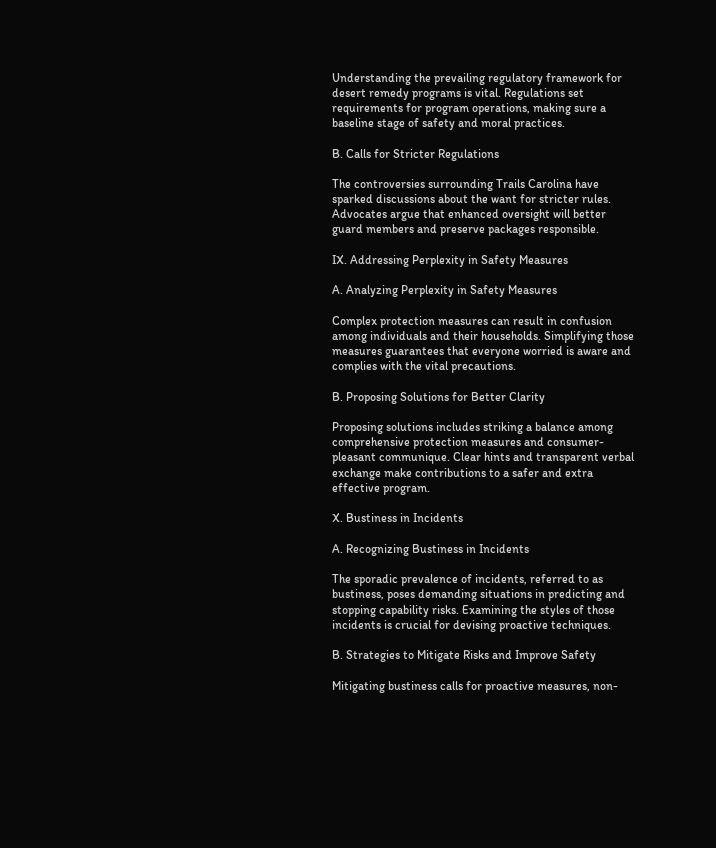Understanding the prevailing regulatory framework for desert remedy programs is vital. Regulations set requirements for program operations, making sure a baseline stage of safety and moral practices.

B. Calls for Stricter Regulations

The controversies surrounding Trails Carolina have sparked discussions about the want for stricter rules. Advocates argue that enhanced oversight will better guard members and preserve packages responsible.

IX. Addressing Perplexity in Safety Measures

A. Analyzing Perplexity in Safety Measures

Complex protection measures can result in confusion among individuals and their households. Simplifying those measures guarantees that everyone worried is aware and complies with the vital precautions.

B. Proposing Solutions for Better Clarity

Proposing solutions includes striking a balance among comprehensive protection measures and consumer-pleasant communique. Clear hints and transparent verbal exchange make contributions to a safer and extra effective program.

X. Bustiness in Incidents

A. Recognizing Bustiness in Incidents

The sporadic prevalence of incidents, referred to as bustiness, poses demanding situations in predicting and stopping capability risks. Examining the styles of those incidents is crucial for devising proactive techniques.

B. Strategies to Mitigate Risks and Improve Safety

Mitigating bustiness calls for proactive measures, non-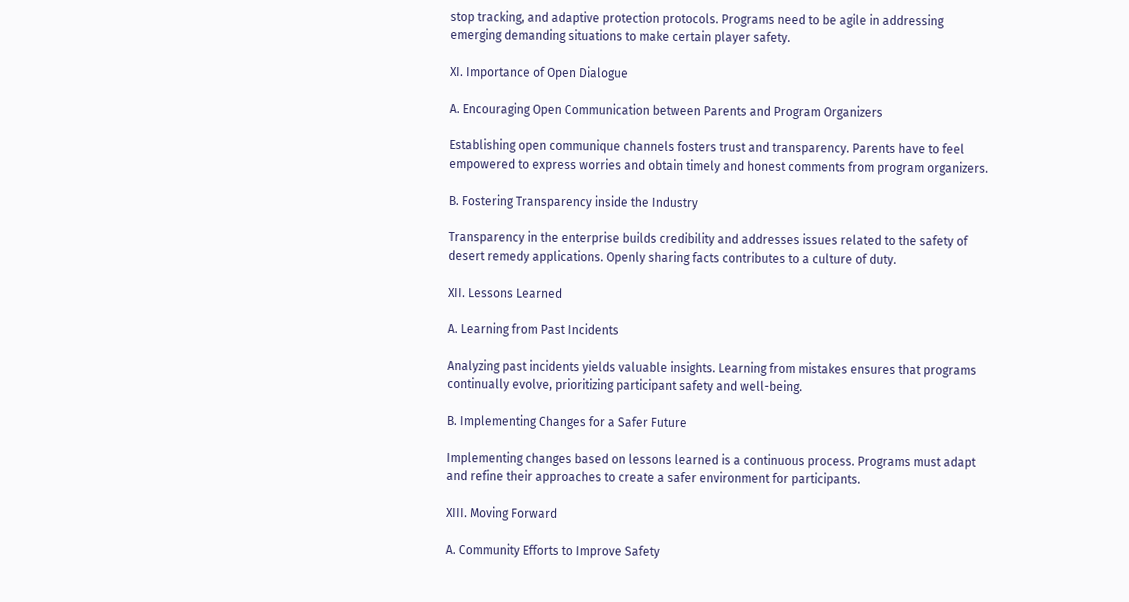stop tracking, and adaptive protection protocols. Programs need to be agile in addressing emerging demanding situations to make certain player safety.

XI. Importance of Open Dialogue

A. Encouraging Open Communication between Parents and Program Organizers

Establishing open communique channels fosters trust and transparency. Parents have to feel empowered to express worries and obtain timely and honest comments from program organizers.

B. Fostering Transparency inside the Industry

Transparency in the enterprise builds credibility and addresses issues related to the safety of desert remedy applications. Openly sharing facts contributes to a culture of duty.

XII. Lessons Learned

A. Learning from Past Incidents

Analyzing past incidents yields valuable insights. Learning from mistakes ensures that programs continually evolve, prioritizing participant safety and well-being.

B. Implementing Changes for a Safer Future

Implementing changes based on lessons learned is a continuous process. Programs must adapt and refine their approaches to create a safer environment for participants.

XIII. Moving Forward

A. Community Efforts to Improve Safety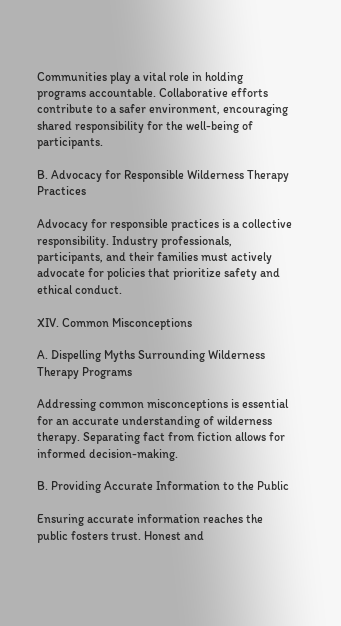Communities play a vital role in holding programs accountable. Collaborative efforts contribute to a safer environment, encouraging shared responsibility for the well-being of participants.

B. Advocacy for Responsible Wilderness Therapy Practices

Advocacy for responsible practices is a collective responsibility. Industry professionals, participants, and their families must actively advocate for policies that prioritize safety and ethical conduct.

XIV. Common Misconceptions

A. Dispelling Myths Surrounding Wilderness Therapy Programs

Addressing common misconceptions is essential for an accurate understanding of wilderness therapy. Separating fact from fiction allows for informed decision-making.

B. Providing Accurate Information to the Public

Ensuring accurate information reaches the public fosters trust. Honest and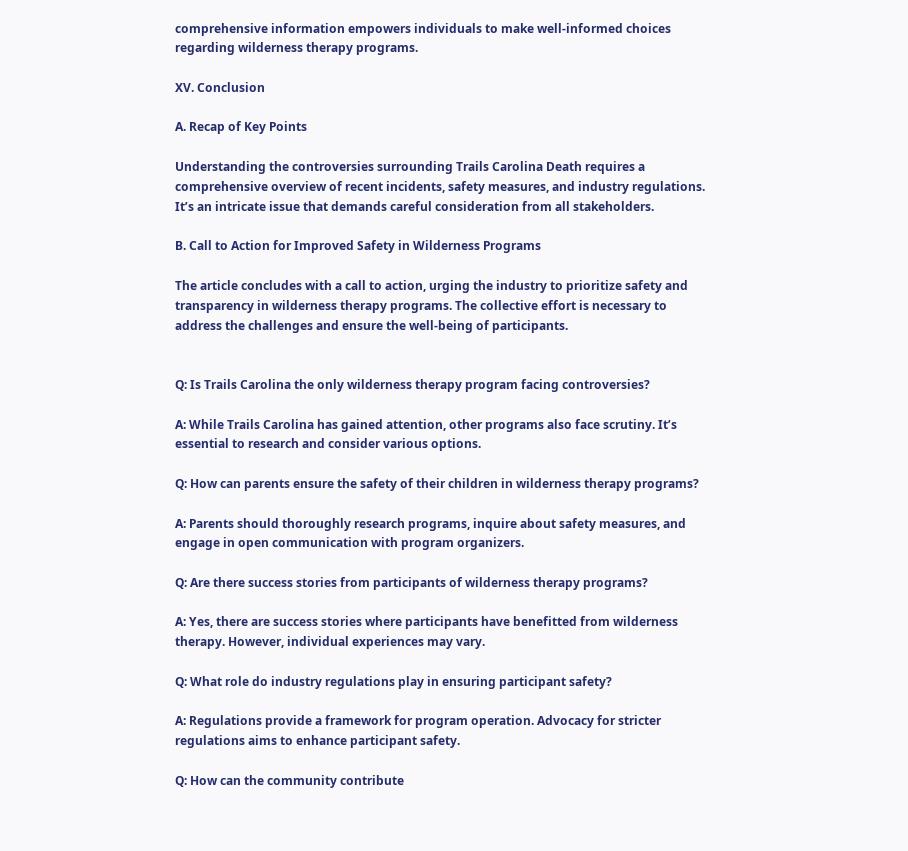comprehensive information empowers individuals to make well-informed choices regarding wilderness therapy programs.

XV. Conclusion

A. Recap of Key Points

Understanding the controversies surrounding Trails Carolina Death requires a comprehensive overview of recent incidents, safety measures, and industry regulations. It’s an intricate issue that demands careful consideration from all stakeholders.

B. Call to Action for Improved Safety in Wilderness Programs

The article concludes with a call to action, urging the industry to prioritize safety and transparency in wilderness therapy programs. The collective effort is necessary to address the challenges and ensure the well-being of participants.


Q: Is Trails Carolina the only wilderness therapy program facing controversies?

A: While Trails Carolina has gained attention, other programs also face scrutiny. It’s essential to research and consider various options.

Q: How can parents ensure the safety of their children in wilderness therapy programs?

A: Parents should thoroughly research programs, inquire about safety measures, and engage in open communication with program organizers.

Q: Are there success stories from participants of wilderness therapy programs?

A: Yes, there are success stories where participants have benefitted from wilderness therapy. However, individual experiences may vary.

Q: What role do industry regulations play in ensuring participant safety?

A: Regulations provide a framework for program operation. Advocacy for stricter regulations aims to enhance participant safety.

Q: How can the community contribute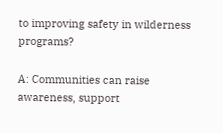to improving safety in wilderness programs?

A: Communities can raise awareness, support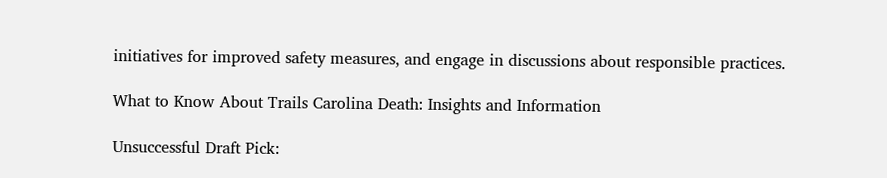initiatives for improved safety measures, and engage in discussions about responsible practices.

What to Know About Trails Carolina Death: Insights and Information

Unsuccessful Draft Pick: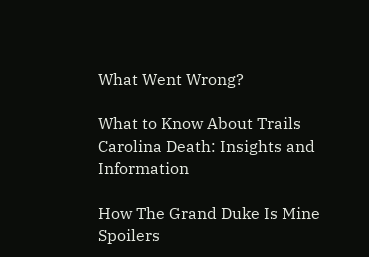What Went Wrong?

What to Know About Trails Carolina Death: Insights and Information

How The Grand Duke Is Mine Spoilers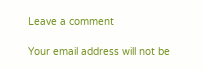Leave a comment

Your email address will not be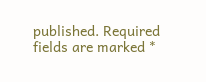published. Required fields are marked *